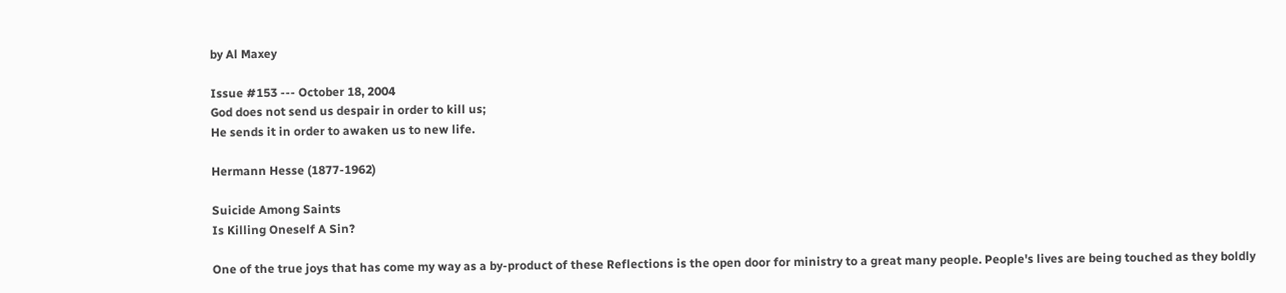by Al Maxey

Issue #153 --- October 18, 2004
God does not send us despair in order to kill us;
He sends it in order to awaken us to new life.

Hermann Hesse (1877-1962)

Suicide Among Saints
Is Killing Oneself A Sin?

One of the true joys that has come my way as a by-product of these Reflections is the open door for ministry to a great many people. People's lives are being touched as they boldly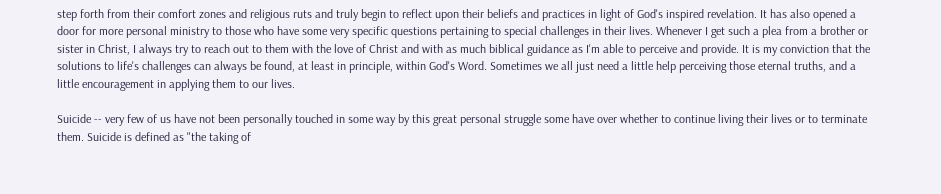step forth from their comfort zones and religious ruts and truly begin to reflect upon their beliefs and practices in light of God's inspired revelation. It has also opened a door for more personal ministry to those who have some very specific questions pertaining to special challenges in their lives. Whenever I get such a plea from a brother or sister in Christ, I always try to reach out to them with the love of Christ and with as much biblical guidance as I'm able to perceive and provide. It is my conviction that the solutions to life's challenges can always be found, at least in principle, within God's Word. Sometimes we all just need a little help perceiving those eternal truths, and a little encouragement in applying them to our lives.

Suicide -- very few of us have not been personally touched in some way by this great personal struggle some have over whether to continue living their lives or to terminate them. Suicide is defined as "the taking of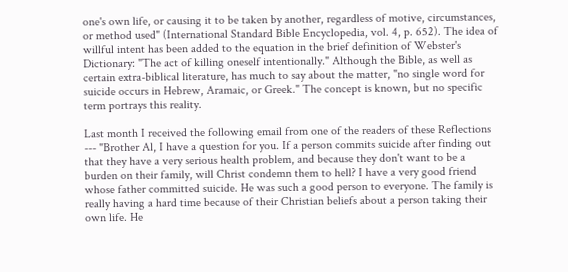one's own life, or causing it to be taken by another, regardless of motive, circumstances, or method used" (International Standard Bible Encyclopedia, vol. 4, p. 652). The idea of willful intent has been added to the equation in the brief definition of Webster's Dictionary: "The act of killing oneself intentionally." Although the Bible, as well as certain extra-biblical literature, has much to say about the matter, "no single word for suicide occurs in Hebrew, Aramaic, or Greek." The concept is known, but no specific term portrays this reality.

Last month I received the following email from one of the readers of these Reflections --- "Brother Al, I have a question for you. If a person commits suicide after finding out that they have a very serious health problem, and because they don't want to be a burden on their family, will Christ condemn them to hell? I have a very good friend whose father committed suicide. He was such a good person to everyone. The family is really having a hard time because of their Christian beliefs about a person taking their own life. He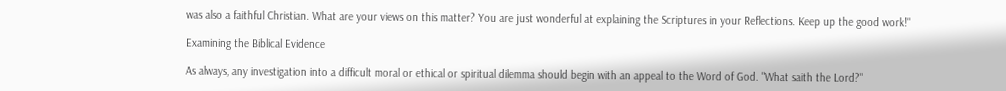was also a faithful Christian. What are your views on this matter? You are just wonderful at explaining the Scriptures in your Reflections. Keep up the good work!"

Examining the Biblical Evidence

As always, any investigation into a difficult moral or ethical or spiritual dilemma should begin with an appeal to the Word of God. "What saith the Lord?"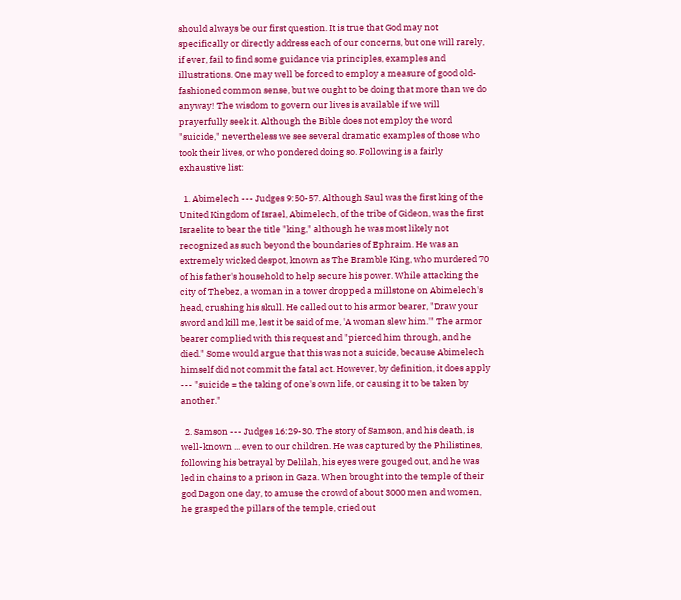should always be our first question. It is true that God may not specifically or directly address each of our concerns, but one will rarely, if ever, fail to find some guidance via principles, examples and illustrations. One may well be forced to employ a measure of good old-fashioned common sense, but we ought to be doing that more than we do anyway! The wisdom to govern our lives is available if we will prayerfully seek it. Although the Bible does not employ the word "suicide," nevertheless we see several dramatic examples of those who took their lives, or who pondered doing so. Following is a fairly exhaustive list:

  1. Abimelech --- Judges 9:50-57. Although Saul was the first king of the United Kingdom of Israel, Abimelech, of the tribe of Gideon, was the first Israelite to bear the title "king," although he was most likely not recognized as such beyond the boundaries of Ephraim. He was an extremely wicked despot, known as The Bramble King, who murdered 70 of his father's household to help secure his power. While attacking the city of Thebez, a woman in a tower dropped a millstone on Abimelech's head, crushing his skull. He called out to his armor bearer, "Draw your sword and kill me, lest it be said of me, 'A woman slew him.'" The armor bearer complied with this request and "pierced him through, and he died." Some would argue that this was not a suicide, because Abimelech himself did not commit the fatal act. However, by definition, it does apply --- "suicide = the taking of one's own life, or causing it to be taken by another."

  2. Samson --- Judges 16:29-30. The story of Samson, and his death, is well-known ... even to our children. He was captured by the Philistines, following his betrayal by Delilah, his eyes were gouged out, and he was led in chains to a prison in Gaza. When brought into the temple of their god Dagon one day, to amuse the crowd of about 3000 men and women, he grasped the pillars of the temple, cried out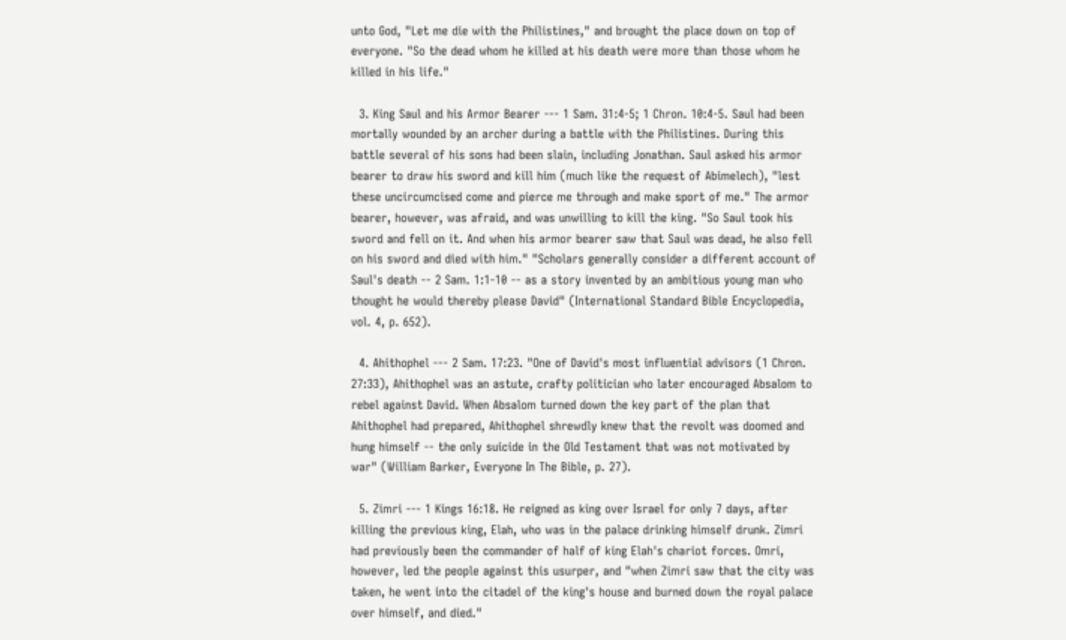unto God, "Let me die with the Philistines," and brought the place down on top of everyone. "So the dead whom he killed at his death were more than those whom he killed in his life."

  3. King Saul and his Armor Bearer --- 1 Sam. 31:4-5; 1 Chron. 10:4-5. Saul had been mortally wounded by an archer during a battle with the Philistines. During this battle several of his sons had been slain, including Jonathan. Saul asked his armor bearer to draw his sword and kill him (much like the request of Abimelech), "lest these uncircumcised come and pierce me through and make sport of me." The armor bearer, however, was afraid, and was unwilling to kill the king. "So Saul took his sword and fell on it. And when his armor bearer saw that Saul was dead, he also fell on his sword and died with him." "Scholars generally consider a different account of Saul's death -- 2 Sam. 1:1-10 -- as a story invented by an ambitious young man who thought he would thereby please David" (International Standard Bible Encyclopedia, vol. 4, p. 652).

  4. Ahithophel --- 2 Sam. 17:23. "One of David's most influential advisors (1 Chron. 27:33), Ahithophel was an astute, crafty politician who later encouraged Absalom to rebel against David. When Absalom turned down the key part of the plan that Ahithophel had prepared, Ahithophel shrewdly knew that the revolt was doomed and hung himself -- the only suicide in the Old Testament that was not motivated by war" (William Barker, Everyone In The Bible, p. 27).

  5. Zimri --- 1 Kings 16:18. He reigned as king over Israel for only 7 days, after killing the previous king, Elah, who was in the palace drinking himself drunk. Zimri had previously been the commander of half of king Elah's chariot forces. Omri, however, led the people against this usurper, and "when Zimri saw that the city was taken, he went into the citadel of the king's house and burned down the royal palace over himself, and died."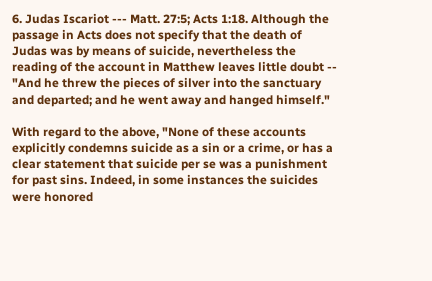6. Judas Iscariot --- Matt. 27:5; Acts 1:18. Although the passage in Acts does not specify that the death of Judas was by means of suicide, nevertheless the reading of the account in Matthew leaves little doubt -- "And he threw the pieces of silver into the sanctuary and departed; and he went away and hanged himself."

With regard to the above, "None of these accounts explicitly condemns suicide as a sin or a crime, or has a clear statement that suicide per se was a punishment for past sins. Indeed, in some instances the suicides were honored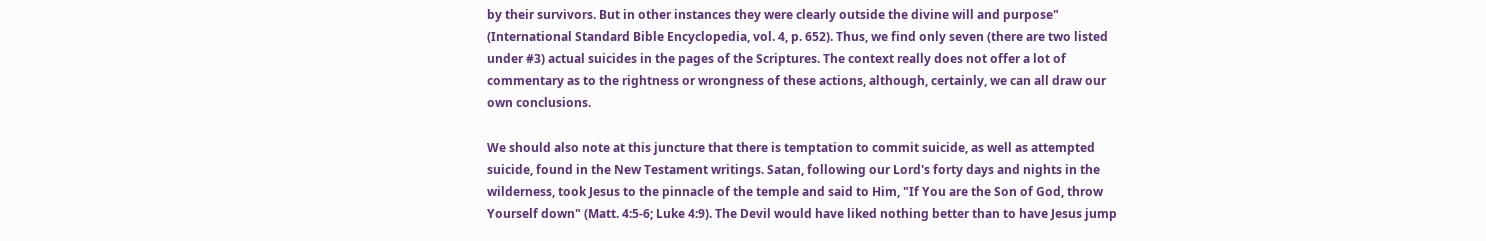by their survivors. But in other instances they were clearly outside the divine will and purpose" (International Standard Bible Encyclopedia, vol. 4, p. 652). Thus, we find only seven (there are two listed under #3) actual suicides in the pages of the Scriptures. The context really does not offer a lot of commentary as to the rightness or wrongness of these actions, although, certainly, we can all draw our own conclusions.

We should also note at this juncture that there is temptation to commit suicide, as well as attempted suicide, found in the New Testament writings. Satan, following our Lord's forty days and nights in the wilderness, took Jesus to the pinnacle of the temple and said to Him, "If You are the Son of God, throw Yourself down" (Matt. 4:5-6; Luke 4:9). The Devil would have liked nothing better than to have Jesus jump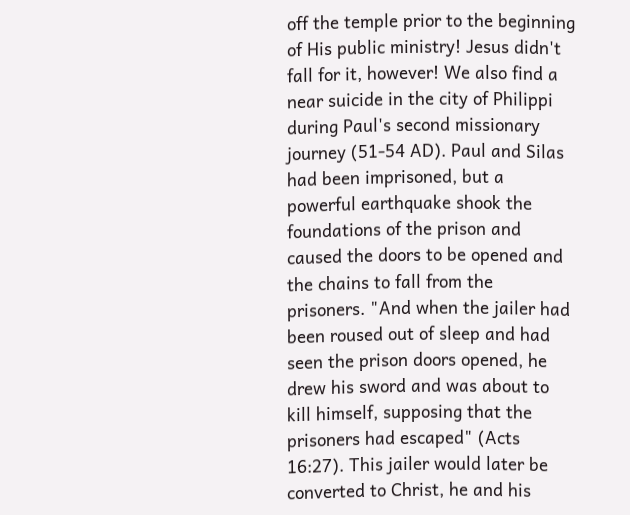off the temple prior to the beginning of His public ministry! Jesus didn't fall for it, however! We also find a near suicide in the city of Philippi during Paul's second missionary journey (51-54 AD). Paul and Silas had been imprisoned, but a powerful earthquake shook the foundations of the prison and caused the doors to be opened and the chains to fall from the prisoners. "And when the jailer had been roused out of sleep and had seen the prison doors opened, he drew his sword and was about to kill himself, supposing that the prisoners had escaped" (Acts 16:27). This jailer would later be converted to Christ, he and his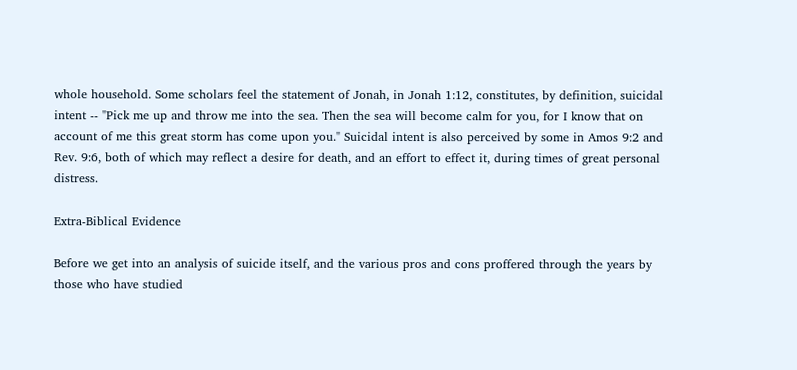whole household. Some scholars feel the statement of Jonah, in Jonah 1:12, constitutes, by definition, suicidal intent -- "Pick me up and throw me into the sea. Then the sea will become calm for you, for I know that on account of me this great storm has come upon you." Suicidal intent is also perceived by some in Amos 9:2 and Rev. 9:6, both of which may reflect a desire for death, and an effort to effect it, during times of great personal distress.

Extra-Biblical Evidence

Before we get into an analysis of suicide itself, and the various pros and cons proffered through the years by those who have studied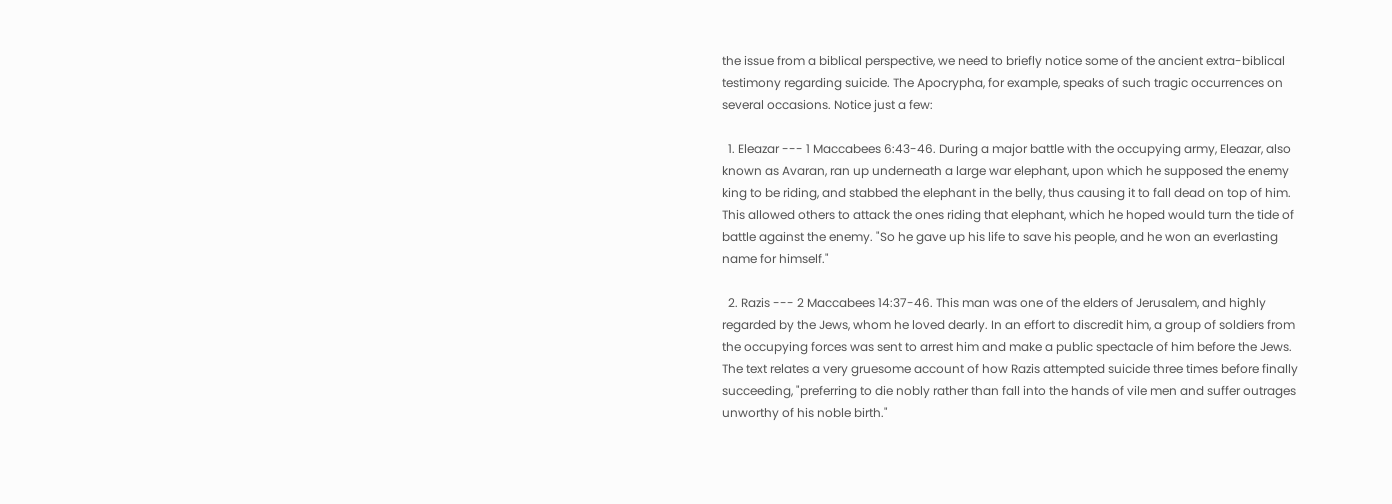the issue from a biblical perspective, we need to briefly notice some of the ancient extra-biblical testimony regarding suicide. The Apocrypha, for example, speaks of such tragic occurrences on several occasions. Notice just a few:

  1. Eleazar --- 1 Maccabees 6:43-46. During a major battle with the occupying army, Eleazar, also known as Avaran, ran up underneath a large war elephant, upon which he supposed the enemy king to be riding, and stabbed the elephant in the belly, thus causing it to fall dead on top of him. This allowed others to attack the ones riding that elephant, which he hoped would turn the tide of battle against the enemy. "So he gave up his life to save his people, and he won an everlasting name for himself."

  2. Razis --- 2 Maccabees 14:37-46. This man was one of the elders of Jerusalem, and highly regarded by the Jews, whom he loved dearly. In an effort to discredit him, a group of soldiers from the occupying forces was sent to arrest him and make a public spectacle of him before the Jews. The text relates a very gruesome account of how Razis attempted suicide three times before finally succeeding, "preferring to die nobly rather than fall into the hands of vile men and suffer outrages unworthy of his noble birth."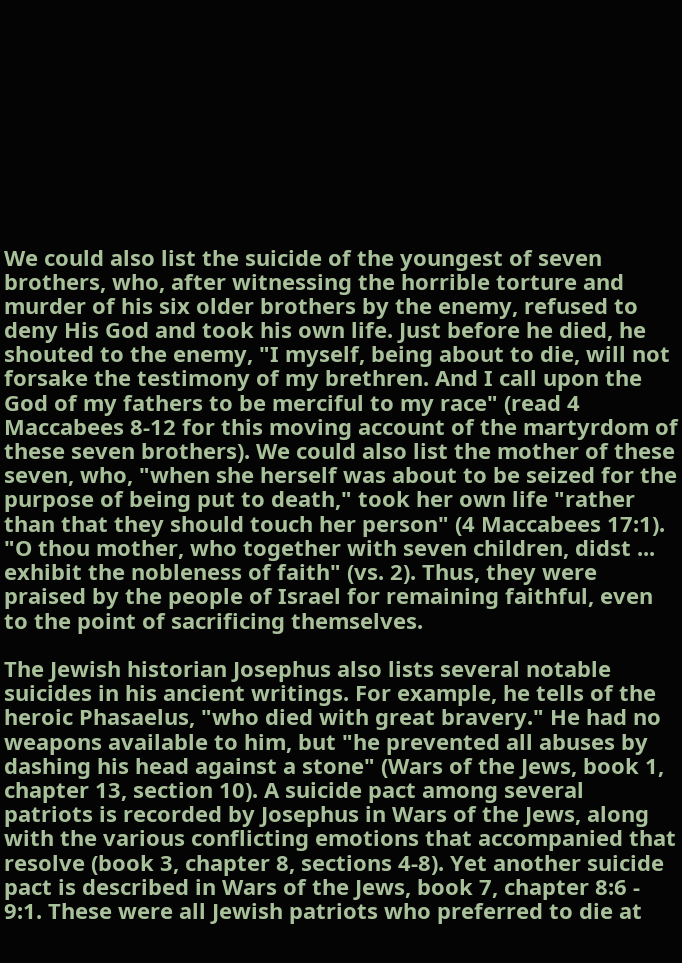We could also list the suicide of the youngest of seven brothers, who, after witnessing the horrible torture and murder of his six older brothers by the enemy, refused to deny His God and took his own life. Just before he died, he shouted to the enemy, "I myself, being about to die, will not forsake the testimony of my brethren. And I call upon the God of my fathers to be merciful to my race" (read 4 Maccabees 8-12 for this moving account of the martyrdom of these seven brothers). We could also list the mother of these seven, who, "when she herself was about to be seized for the purpose of being put to death," took her own life "rather than that they should touch her person" (4 Maccabees 17:1). "O thou mother, who together with seven children, didst ... exhibit the nobleness of faith" (vs. 2). Thus, they were praised by the people of Israel for remaining faithful, even to the point of sacrificing themselves.

The Jewish historian Josephus also lists several notable suicides in his ancient writings. For example, he tells of the heroic Phasaelus, "who died with great bravery." He had no weapons available to him, but "he prevented all abuses by dashing his head against a stone" (Wars of the Jews, book 1, chapter 13, section 10). A suicide pact among several patriots is recorded by Josephus in Wars of the Jews, along with the various conflicting emotions that accompanied that resolve (book 3, chapter 8, sections 4-8). Yet another suicide pact is described in Wars of the Jews, book 7, chapter 8:6 - 9:1. These were all Jewish patriots who preferred to die at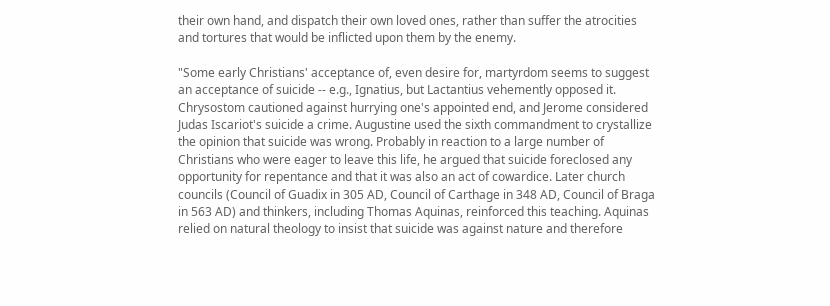their own hand, and dispatch their own loved ones, rather than suffer the atrocities and tortures that would be inflicted upon them by the enemy.

"Some early Christians' acceptance of, even desire for, martyrdom seems to suggest an acceptance of suicide -- e.g., Ignatius, but Lactantius vehemently opposed it. Chrysostom cautioned against hurrying one's appointed end, and Jerome considered Judas Iscariot's suicide a crime. Augustine used the sixth commandment to crystallize the opinion that suicide was wrong. Probably in reaction to a large number of Christians who were eager to leave this life, he argued that suicide foreclosed any opportunity for repentance and that it was also an act of cowardice. Later church councils (Council of Guadix in 305 AD, Council of Carthage in 348 AD, Council of Braga in 563 AD) and thinkers, including Thomas Aquinas, reinforced this teaching. Aquinas relied on natural theology to insist that suicide was against nature and therefore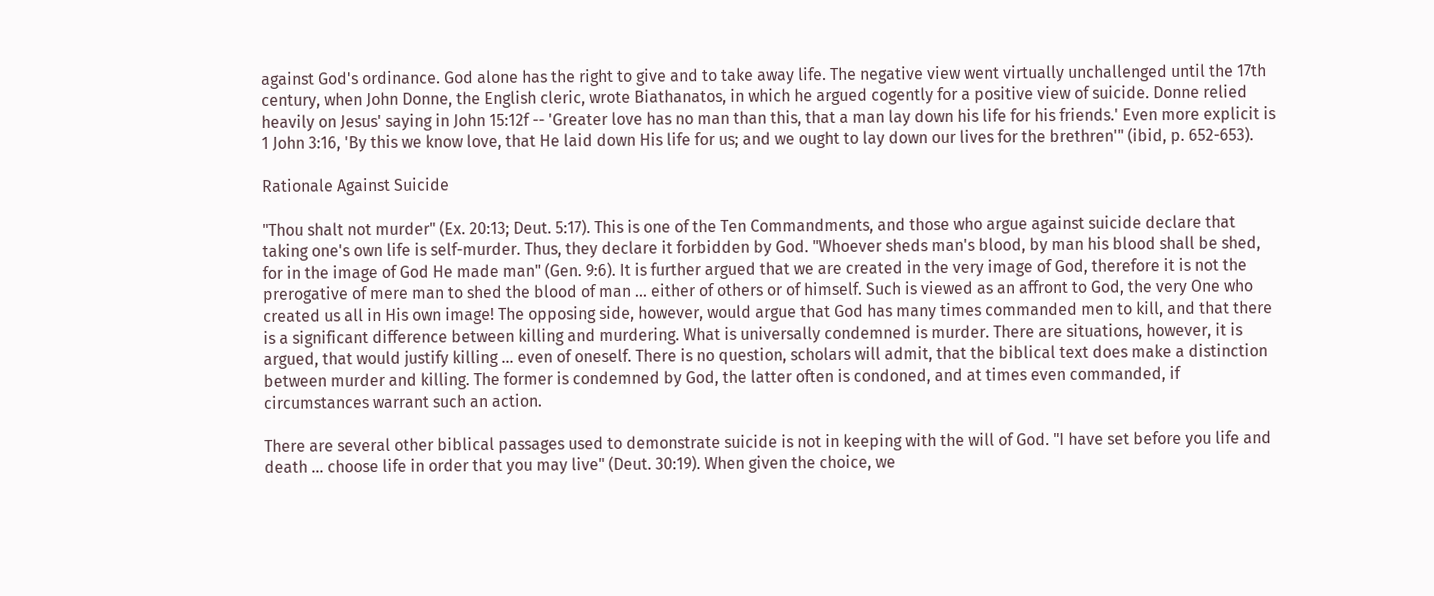against God's ordinance. God alone has the right to give and to take away life. The negative view went virtually unchallenged until the 17th century, when John Donne, the English cleric, wrote Biathanatos, in which he argued cogently for a positive view of suicide. Donne relied heavily on Jesus' saying in John 15:12f -- 'Greater love has no man than this, that a man lay down his life for his friends.' Even more explicit is 1 John 3:16, 'By this we know love, that He laid down His life for us; and we ought to lay down our lives for the brethren'" (ibid, p. 652-653).

Rationale Against Suicide

"Thou shalt not murder" (Ex. 20:13; Deut. 5:17). This is one of the Ten Commandments, and those who argue against suicide declare that taking one's own life is self-murder. Thus, they declare it forbidden by God. "Whoever sheds man's blood, by man his blood shall be shed, for in the image of God He made man" (Gen. 9:6). It is further argued that we are created in the very image of God, therefore it is not the prerogative of mere man to shed the blood of man ... either of others or of himself. Such is viewed as an affront to God, the very One who created us all in His own image! The opposing side, however, would argue that God has many times commanded men to kill, and that there is a significant difference between killing and murdering. What is universally condemned is murder. There are situations, however, it is argued, that would justify killing ... even of oneself. There is no question, scholars will admit, that the biblical text does make a distinction between murder and killing. The former is condemned by God, the latter often is condoned, and at times even commanded, if circumstances warrant such an action.

There are several other biblical passages used to demonstrate suicide is not in keeping with the will of God. "I have set before you life and death ... choose life in order that you may live" (Deut. 30:19). When given the choice, we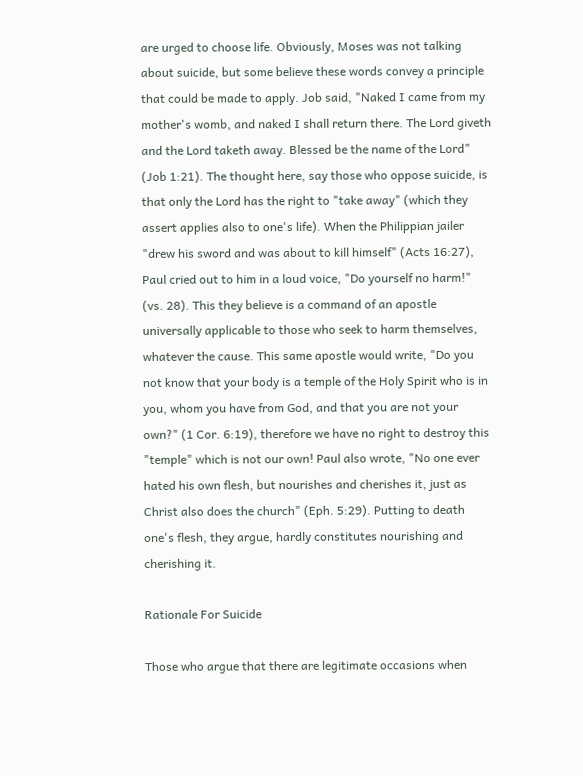are urged to choose life. Obviously, Moses was not talking about suicide, but some believe these words convey a principle that could be made to apply. Job said, "Naked I came from my mother's womb, and naked I shall return there. The Lord giveth and the Lord taketh away. Blessed be the name of the Lord" (Job 1:21). The thought here, say those who oppose suicide, is that only the Lord has the right to "take away" (which they assert applies also to one's life). When the Philippian jailer "drew his sword and was about to kill himself" (Acts 16:27), Paul cried out to him in a loud voice, "Do yourself no harm!" (vs. 28). This they believe is a command of an apostle universally applicable to those who seek to harm themselves, whatever the cause. This same apostle would write, "Do you not know that your body is a temple of the Holy Spirit who is in you, whom you have from God, and that you are not your own?" (1 Cor. 6:19), therefore we have no right to destroy this "temple" which is not our own! Paul also wrote, "No one ever hated his own flesh, but nourishes and cherishes it, just as Christ also does the church" (Eph. 5:29). Putting to death one's flesh, they argue, hardly constitutes nourishing and cherishing it.

Rationale For Suicide

Those who argue that there are legitimate occasions when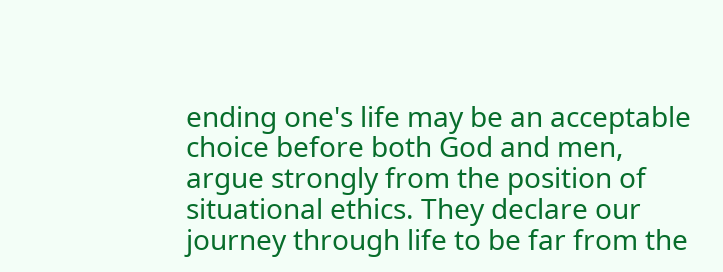ending one's life may be an acceptable choice before both God and men, argue strongly from the position of situational ethics. They declare our journey through life to be far from the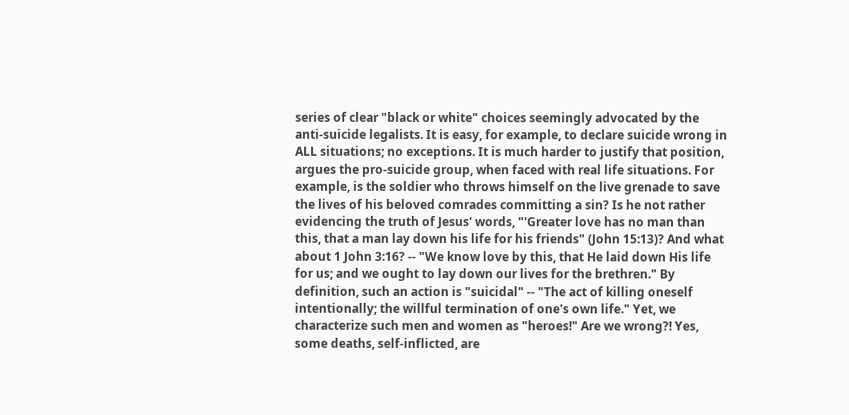series of clear "black or white" choices seemingly advocated by the anti-suicide legalists. It is easy, for example, to declare suicide wrong in ALL situations; no exceptions. It is much harder to justify that position, argues the pro-suicide group, when faced with real life situations. For example, is the soldier who throws himself on the live grenade to save the lives of his beloved comrades committing a sin? Is he not rather evidencing the truth of Jesus' words, "'Greater love has no man than this, that a man lay down his life for his friends" (John 15:13)? And what about 1 John 3:16? -- "We know love by this, that He laid down His life for us; and we ought to lay down our lives for the brethren." By definition, such an action is "suicidal" -- "The act of killing oneself intentionally; the willful termination of one's own life." Yet, we characterize such men and women as "heroes!" Are we wrong?! Yes, some deaths, self-inflicted, are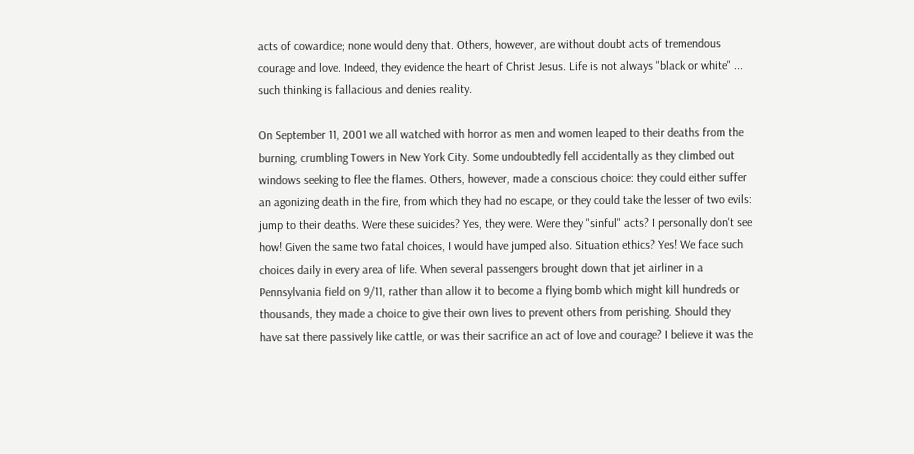acts of cowardice; none would deny that. Others, however, are without doubt acts of tremendous courage and love. Indeed, they evidence the heart of Christ Jesus. Life is not always "black or white" ... such thinking is fallacious and denies reality.

On September 11, 2001 we all watched with horror as men and women leaped to their deaths from the burning, crumbling Towers in New York City. Some undoubtedly fell accidentally as they climbed out windows seeking to flee the flames. Others, however, made a conscious choice: they could either suffer an agonizing death in the fire, from which they had no escape, or they could take the lesser of two evils: jump to their deaths. Were these suicides? Yes, they were. Were they "sinful" acts? I personally don't see how! Given the same two fatal choices, I would have jumped also. Situation ethics? Yes! We face such choices daily in every area of life. When several passengers brought down that jet airliner in a Pennsylvania field on 9/11, rather than allow it to become a flying bomb which might kill hundreds or thousands, they made a choice to give their own lives to prevent others from perishing. Should they have sat there passively like cattle, or was their sacrifice an act of love and courage? I believe it was the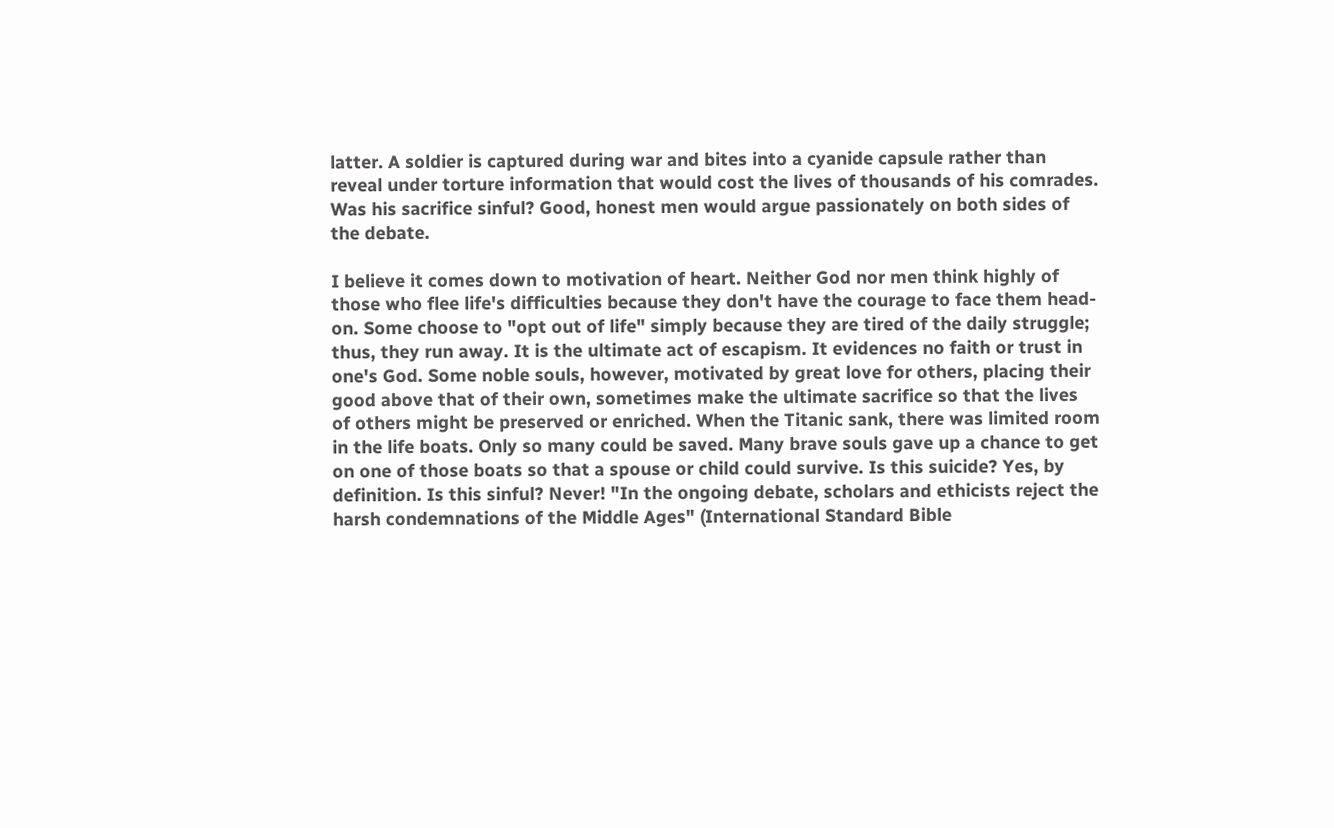latter. A soldier is captured during war and bites into a cyanide capsule rather than reveal under torture information that would cost the lives of thousands of his comrades. Was his sacrifice sinful? Good, honest men would argue passionately on both sides of the debate.

I believe it comes down to motivation of heart. Neither God nor men think highly of those who flee life's difficulties because they don't have the courage to face them head-on. Some choose to "opt out of life" simply because they are tired of the daily struggle; thus, they run away. It is the ultimate act of escapism. It evidences no faith or trust in one's God. Some noble souls, however, motivated by great love for others, placing their good above that of their own, sometimes make the ultimate sacrifice so that the lives of others might be preserved or enriched. When the Titanic sank, there was limited room in the life boats. Only so many could be saved. Many brave souls gave up a chance to get on one of those boats so that a spouse or child could survive. Is this suicide? Yes, by definition. Is this sinful? Never! "In the ongoing debate, scholars and ethicists reject the harsh condemnations of the Middle Ages" (International Standard Bible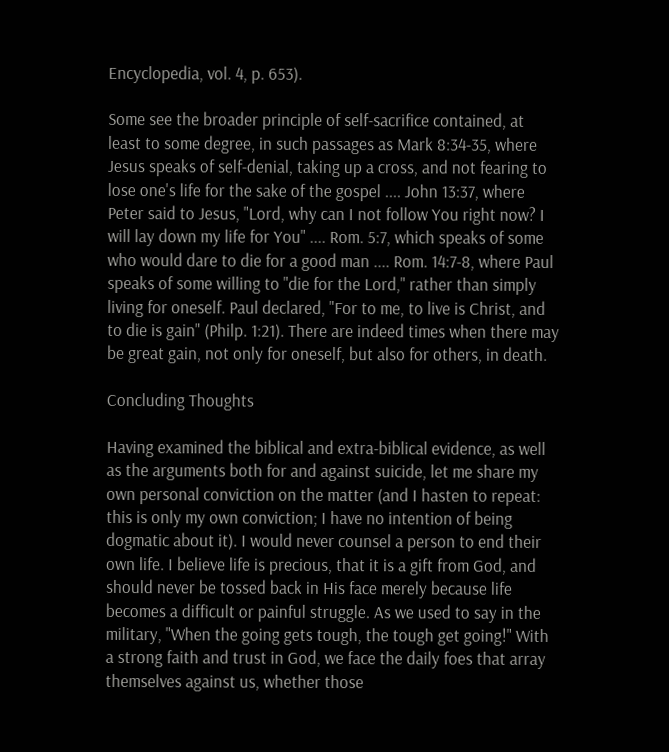Encyclopedia, vol. 4, p. 653).

Some see the broader principle of self-sacrifice contained, at least to some degree, in such passages as Mark 8:34-35, where Jesus speaks of self-denial, taking up a cross, and not fearing to lose one's life for the sake of the gospel .... John 13:37, where Peter said to Jesus, "Lord, why can I not follow You right now? I will lay down my life for You" .... Rom. 5:7, which speaks of some who would dare to die for a good man .... Rom. 14:7-8, where Paul speaks of some willing to "die for the Lord," rather than simply living for oneself. Paul declared, "For to me, to live is Christ, and to die is gain" (Philp. 1:21). There are indeed times when there may be great gain, not only for oneself, but also for others, in death.

Concluding Thoughts

Having examined the biblical and extra-biblical evidence, as well as the arguments both for and against suicide, let me share my own personal conviction on the matter (and I hasten to repeat: this is only my own conviction; I have no intention of being dogmatic about it). I would never counsel a person to end their own life. I believe life is precious, that it is a gift from God, and should never be tossed back in His face merely because life becomes a difficult or painful struggle. As we used to say in the military, "When the going gets tough, the tough get going!" With a strong faith and trust in God, we face the daily foes that array themselves against us, whether those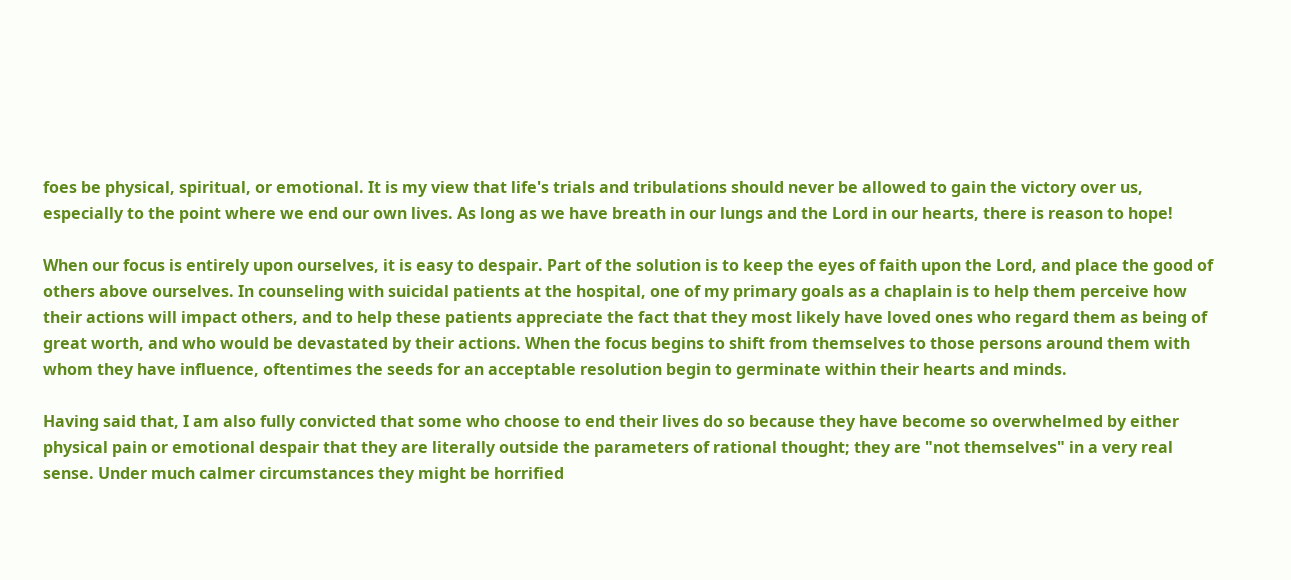foes be physical, spiritual, or emotional. It is my view that life's trials and tribulations should never be allowed to gain the victory over us, especially to the point where we end our own lives. As long as we have breath in our lungs and the Lord in our hearts, there is reason to hope!

When our focus is entirely upon ourselves, it is easy to despair. Part of the solution is to keep the eyes of faith upon the Lord, and place the good of others above ourselves. In counseling with suicidal patients at the hospital, one of my primary goals as a chaplain is to help them perceive how their actions will impact others, and to help these patients appreciate the fact that they most likely have loved ones who regard them as being of great worth, and who would be devastated by their actions. When the focus begins to shift from themselves to those persons around them with whom they have influence, oftentimes the seeds for an acceptable resolution begin to germinate within their hearts and minds.

Having said that, I am also fully convicted that some who choose to end their lives do so because they have become so overwhelmed by either physical pain or emotional despair that they are literally outside the parameters of rational thought; they are "not themselves" in a very real sense. Under much calmer circumstances they might be horrified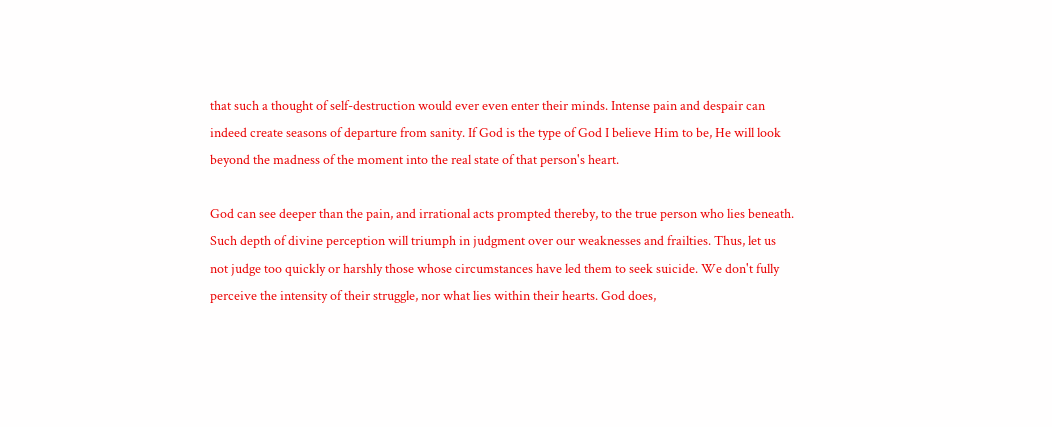that such a thought of self-destruction would ever even enter their minds. Intense pain and despair can indeed create seasons of departure from sanity. If God is the type of God I believe Him to be, He will look beyond the madness of the moment into the real state of that person's heart.

God can see deeper than the pain, and irrational acts prompted thereby, to the true person who lies beneath. Such depth of divine perception will triumph in judgment over our weaknesses and frailties. Thus, let us not judge too quickly or harshly those whose circumstances have led them to seek suicide. We don't fully perceive the intensity of their struggle, nor what lies within their hearts. God does,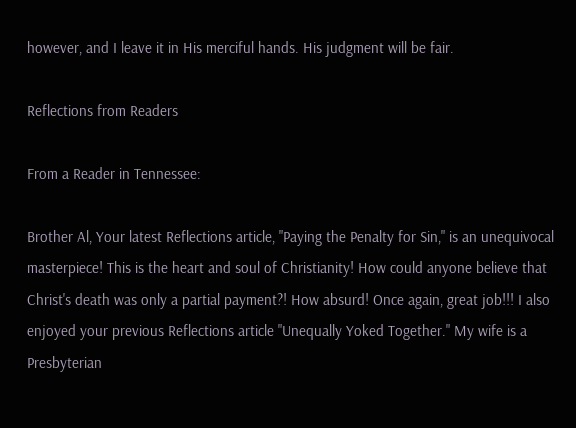however, and I leave it in His merciful hands. His judgment will be fair.

Reflections from Readers

From a Reader in Tennessee:

Brother Al, Your latest Reflections article, "Paying the Penalty for Sin," is an unequivocal masterpiece! This is the heart and soul of Christianity! How could anyone believe that Christ's death was only a partial payment?! How absurd! Once again, great job!!! I also enjoyed your previous Reflections article "Unequally Yoked Together." My wife is a Presbyterian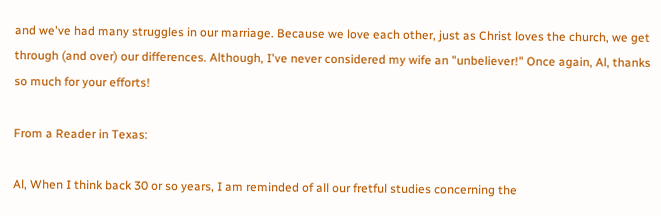and we've had many struggles in our marriage. Because we love each other, just as Christ loves the church, we get through (and over) our differences. Although, I've never considered my wife an "unbeliever!" Once again, Al, thanks so much for your efforts!

From a Reader in Texas:

Al, When I think back 30 or so years, I am reminded of all our fretful studies concerning the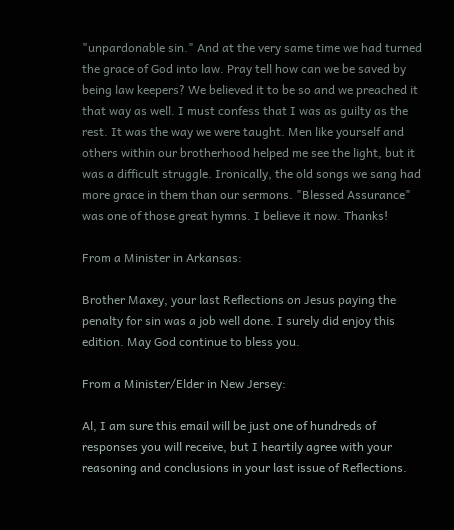"unpardonable sin." And at the very same time we had turned the grace of God into law. Pray tell how can we be saved by being law keepers? We believed it to be so and we preached it that way as well. I must confess that I was as guilty as the rest. It was the way we were taught. Men like yourself and others within our brotherhood helped me see the light, but it was a difficult struggle. Ironically, the old songs we sang had more grace in them than our sermons. "Blessed Assurance" was one of those great hymns. I believe it now. Thanks!

From a Minister in Arkansas:

Brother Maxey, your last Reflections on Jesus paying the penalty for sin was a job well done. I surely did enjoy this edition. May God continue to bless you.

From a Minister/Elder in New Jersey:

Al, I am sure this email will be just one of hundreds of responses you will receive, but I heartily agree with your reasoning and conclusions in your last issue of Reflections.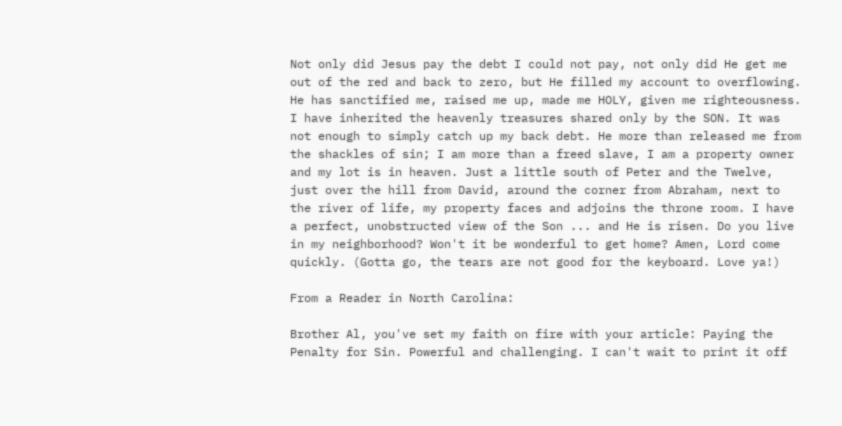Not only did Jesus pay the debt I could not pay, not only did He get me out of the red and back to zero, but He filled my account to overflowing. He has sanctified me, raised me up, made me HOLY, given me righteousness. I have inherited the heavenly treasures shared only by the SON. It was not enough to simply catch up my back debt. He more than released me from the shackles of sin; I am more than a freed slave, I am a property owner and my lot is in heaven. Just a little south of Peter and the Twelve, just over the hill from David, around the corner from Abraham, next to the river of life, my property faces and adjoins the throne room. I have a perfect, unobstructed view of the Son ... and He is risen. Do you live in my neighborhood? Won't it be wonderful to get home? Amen, Lord come quickly. (Gotta go, the tears are not good for the keyboard. Love ya!)

From a Reader in North Carolina:

Brother Al, you've set my faith on fire with your article: Paying the Penalty for Sin. Powerful and challenging. I can't wait to print it off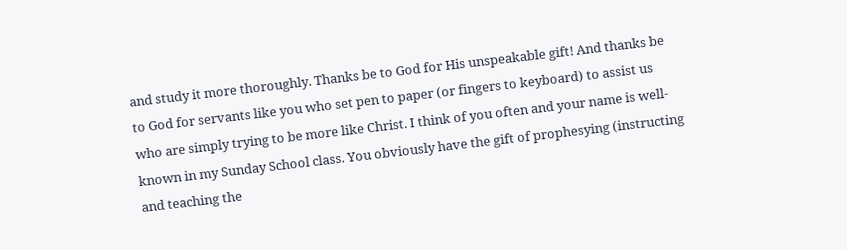and study it more thoroughly. Thanks be to God for His unspeakable gift! And thanks be to God for servants like you who set pen to paper (or fingers to keyboard) to assist us who are simply trying to be more like Christ. I think of you often and your name is well-known in my Sunday School class. You obviously have the gift of prophesying (instructing and teaching the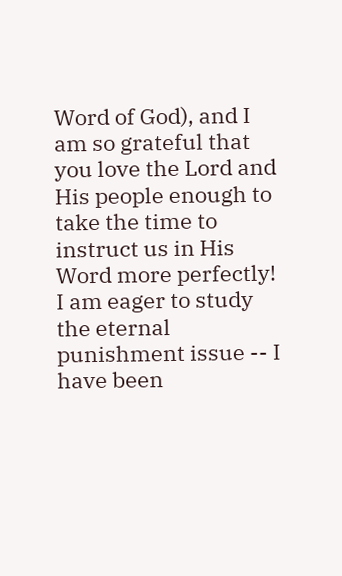Word of God), and I am so grateful that you love the Lord and His people enough to take the time to instruct us in His Word more perfectly! I am eager to study the eternal punishment issue -- I have been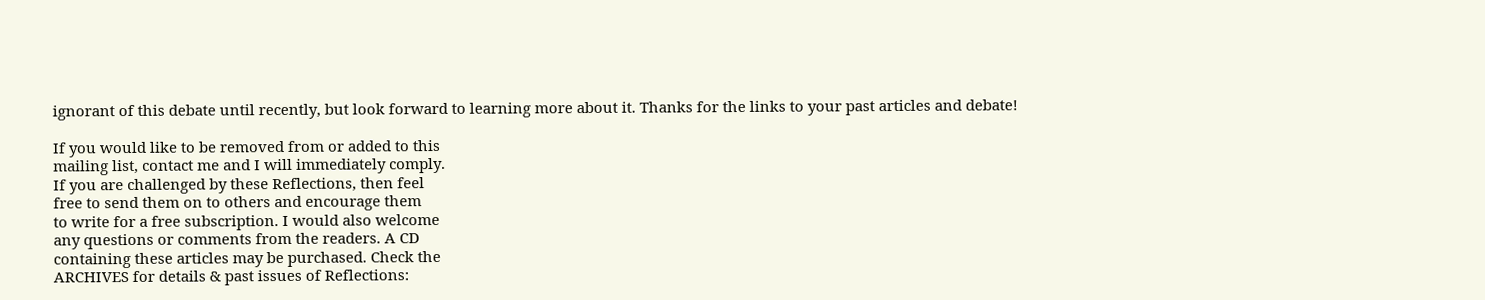ignorant of this debate until recently, but look forward to learning more about it. Thanks for the links to your past articles and debate!

If you would like to be removed from or added to this
mailing list, contact me and I will immediately comply.
If you are challenged by these Reflections, then feel
free to send them on to others and encourage them
to write for a free subscription. I would also welcome
any questions or comments from the readers. A CD
containing these articles may be purchased. Check the
ARCHIVES for details & past issues of Reflections: